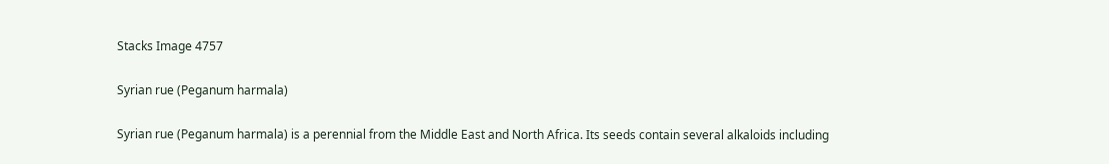Stacks Image 4757

Syrian rue (Peganum harmala)

Syrian rue (Peganum harmala) is a perennial from the Middle East and North Africa. Its seeds contain several alkaloids including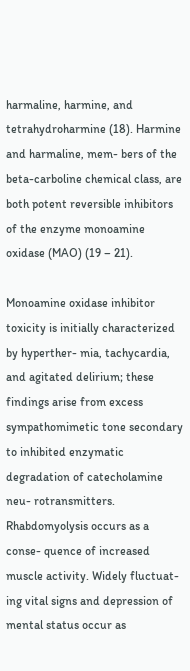harmaline, harmine, and tetrahydroharmine (18). Harmine and harmaline, mem- bers of the beta-carboline chemical class, are both potent reversible inhibitors of the enzyme monoamine oxidase (MAO) (19 – 21).

Monoamine oxidase inhibitor toxicity is initially characterized by hyperther- mia, tachycardia, and agitated delirium; these findings arise from excess sympathomimetic tone secondary to inhibited enzymatic degradation of catecholamine neu- rotransmitters. Rhabdomyolysis occurs as a conse- quence of increased muscle activity. Widely fluctuat- ing vital signs and depression of mental status occur as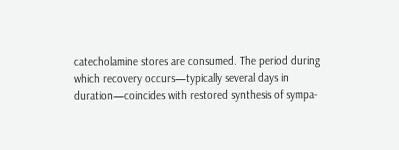catecholamine stores are consumed. The period during which recovery occurs—typically several days in duration—coincides with restored synthesis of sympa-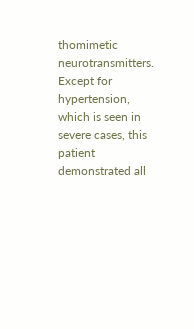thomimetic neurotransmitters. Except for hypertension, which is seen in severe cases, this patient demonstrated all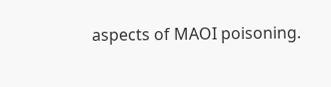aspects of MAOI poisoning.